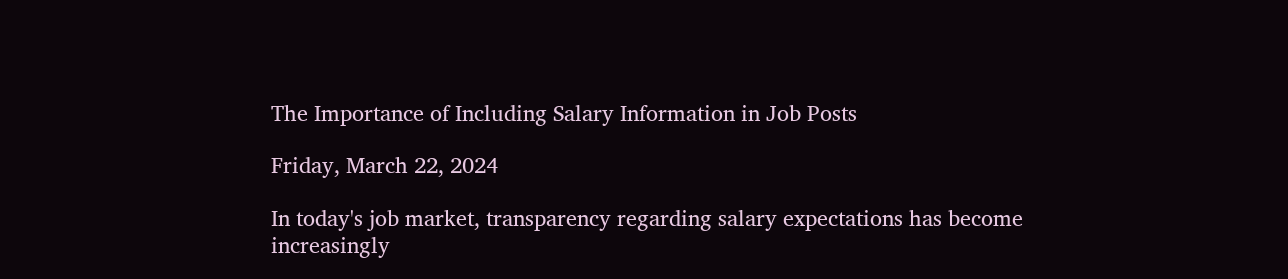The Importance of Including Salary Information in Job Posts

Friday, March 22, 2024

In today's job market, transparency regarding salary expectations has become increasingly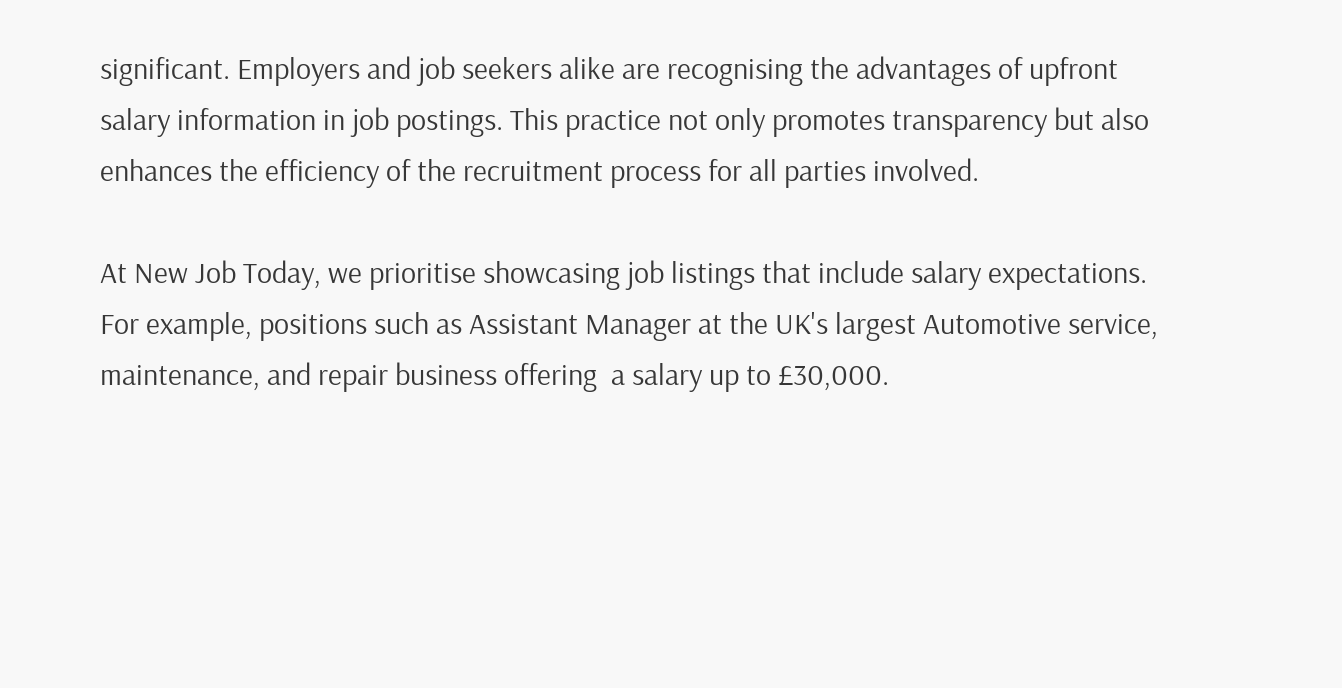significant. Employers and job seekers alike are recognising the advantages of upfront salary information in job postings. This practice not only promotes transparency but also enhances the efficiency of the recruitment process for all parties involved.

At New Job Today, we prioritise showcasing job listings that include salary expectations. For example, positions such as Assistant Manager at the UK's largest Automotive service, maintenance, and repair business offering  a salary up to £30,000.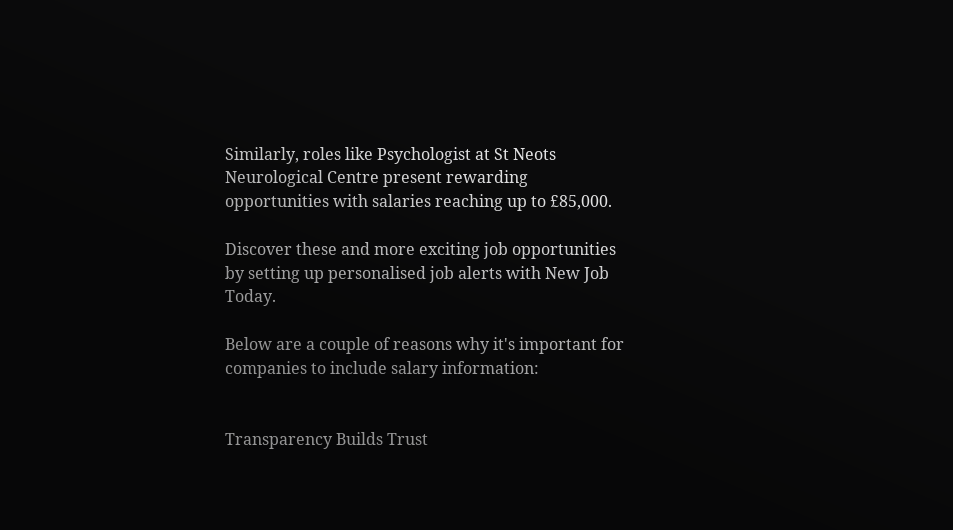Similarly, roles like Psychologist at St Neots Neurological Centre present rewarding opportunities with salaries reaching up to £85,000.

Discover these and more exciting job opportunities by setting up personalised job alerts with New Job Today.

Below are a couple of reasons why it's important for companies to include salary information:


Transparency Builds Trust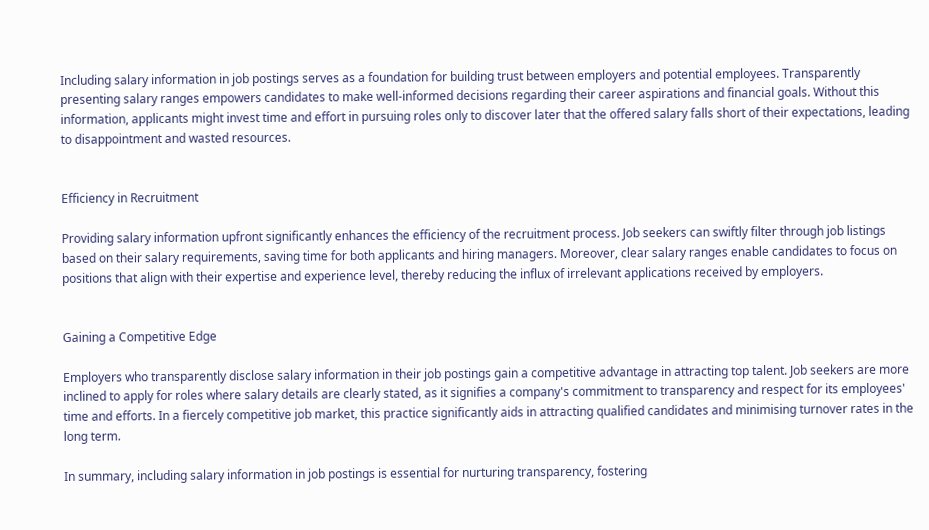Including salary information in job postings serves as a foundation for building trust between employers and potential employees. Transparently presenting salary ranges empowers candidates to make well-informed decisions regarding their career aspirations and financial goals. Without this information, applicants might invest time and effort in pursuing roles only to discover later that the offered salary falls short of their expectations, leading to disappointment and wasted resources.


Efficiency in Recruitment

Providing salary information upfront significantly enhances the efficiency of the recruitment process. Job seekers can swiftly filter through job listings based on their salary requirements, saving time for both applicants and hiring managers. Moreover, clear salary ranges enable candidates to focus on positions that align with their expertise and experience level, thereby reducing the influx of irrelevant applications received by employers.


Gaining a Competitive Edge

Employers who transparently disclose salary information in their job postings gain a competitive advantage in attracting top talent. Job seekers are more inclined to apply for roles where salary details are clearly stated, as it signifies a company's commitment to transparency and respect for its employees' time and efforts. In a fiercely competitive job market, this practice significantly aids in attracting qualified candidates and minimising turnover rates in the long term.

In summary, including salary information in job postings is essential for nurturing transparency, fostering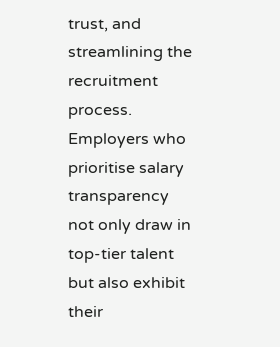trust, and streamlining the recruitment process. Employers who prioritise salary transparency not only draw in top-tier talent but also exhibit their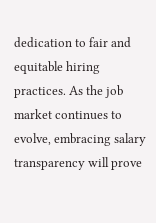dedication to fair and equitable hiring practices. As the job market continues to evolve, embracing salary transparency will prove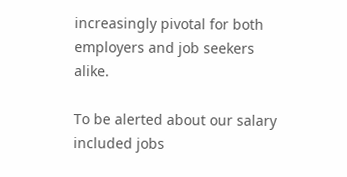increasingly pivotal for both employers and job seekers alike.

To be alerted about our salary included jobs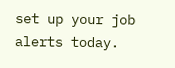set up your job alerts today.